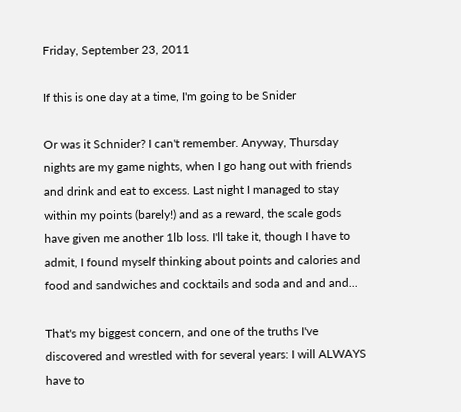Friday, September 23, 2011

If this is one day at a time, I'm going to be Snider

Or was it Schnider? I can't remember. Anyway, Thursday nights are my game nights, when I go hang out with friends and drink and eat to excess. Last night I managed to stay within my points (barely!) and as a reward, the scale gods have given me another 1lb loss. I'll take it, though I have to admit, I found myself thinking about points and calories and food and sandwiches and cocktails and soda and and and...

That's my biggest concern, and one of the truths I've discovered and wrestled with for several years: I will ALWAYS have to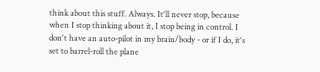think about this stuff. Always. It'll never stop, because when I stop thinking about it, I stop being in control. I don't have an auto-pilot in my brain/body - or if I do, it's set to barrel-roll the plane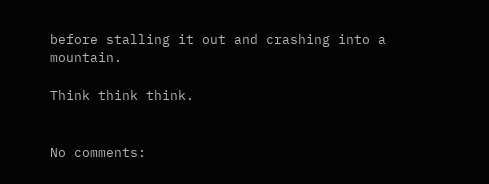before stalling it out and crashing into a mountain.

Think think think.


No comments: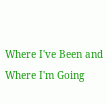Where I've Been and Where I'm Going